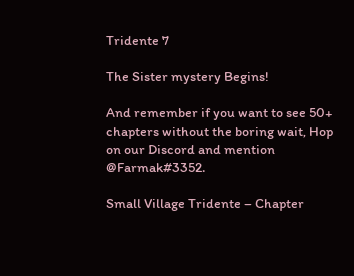Tridente 7

The Sister mystery Begins!

And remember if you want to see 50+ chapters without the boring wait, Hop on our Discord and mention @Farmak#3352.

Small Village Tridente – Chapter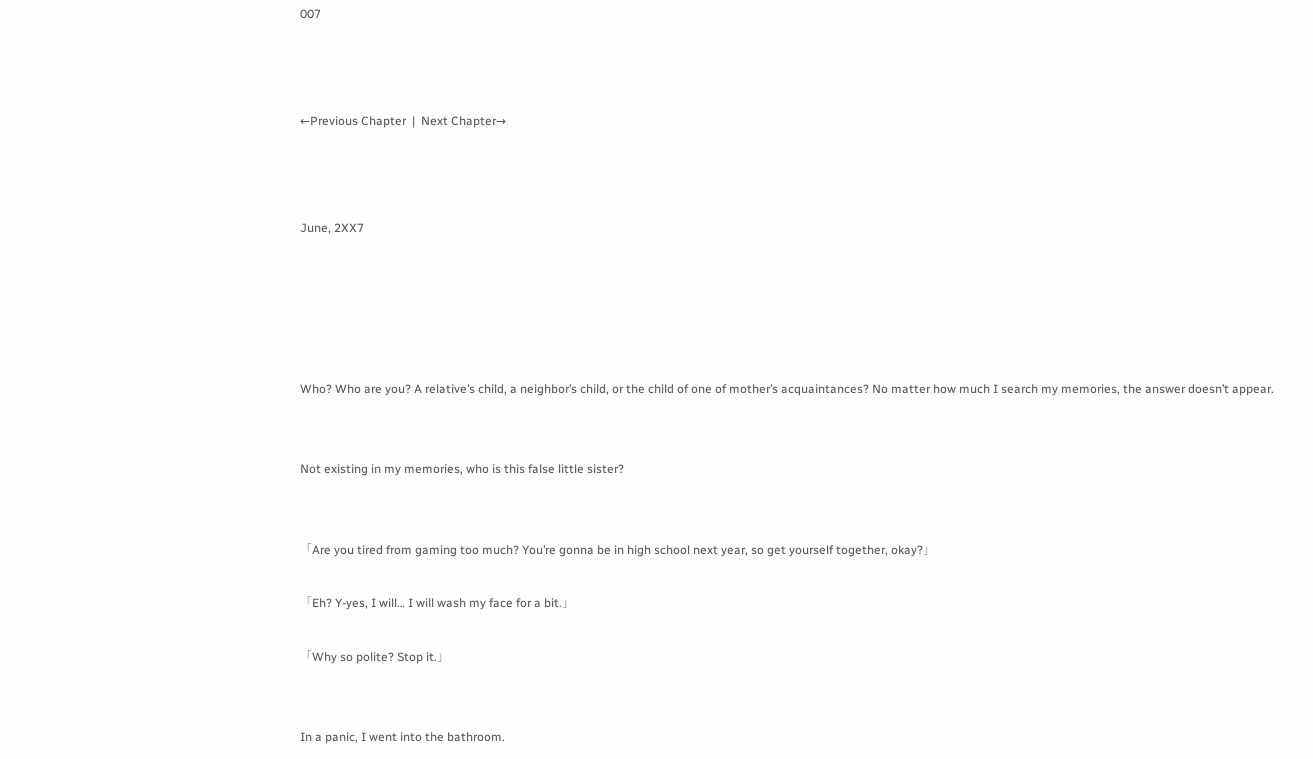007



←Previous Chapter  |  Next Chapter→



June, 2XX7





Who? Who are you? A relative’s child, a neighbor’s child, or the child of one of mother’s acquaintances? No matter how much I search my memories, the answer doesn’t appear.


Not existing in my memories, who is this false little sister?


「Are you tired from gaming too much? You’re gonna be in high school next year, so get yourself together, okay?」

「Eh? Y-yes, I will… I will wash my face for a bit.」

「Why so polite? Stop it.」


In a panic, I went into the bathroom.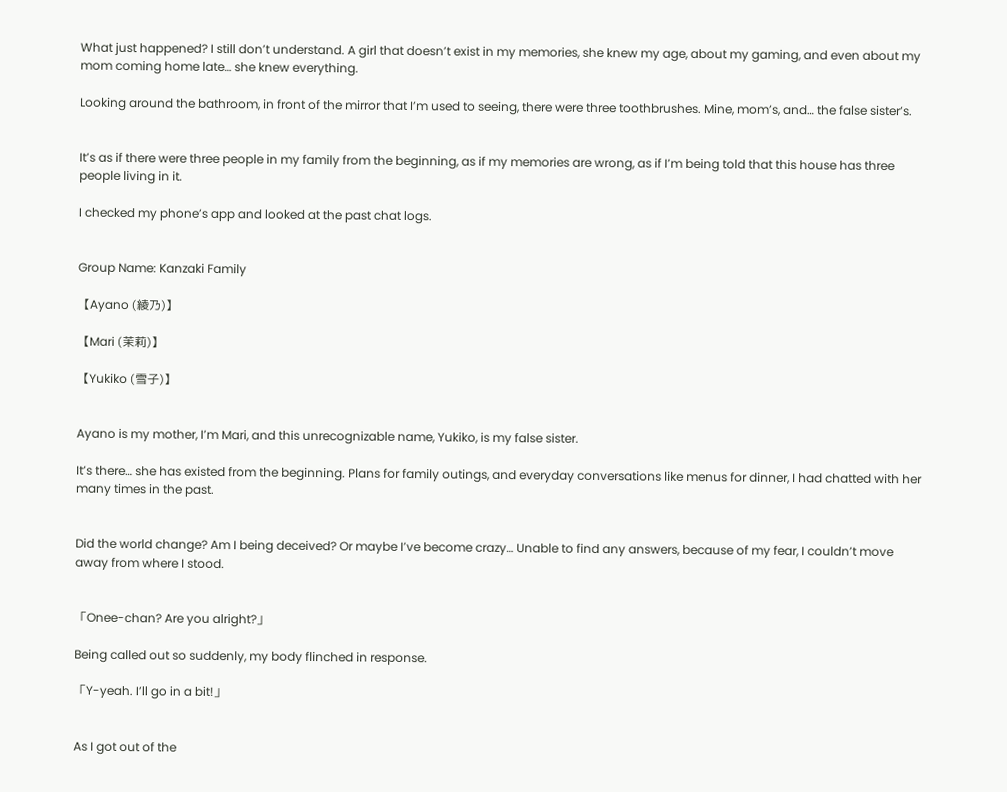What just happened? I still don’t understand. A girl that doesn’t exist in my memories, she knew my age, about my gaming, and even about my mom coming home late… she knew everything.

Looking around the bathroom, in front of the mirror that I’m used to seeing, there were three toothbrushes. Mine, mom’s, and… the false sister’s.


It’s as if there were three people in my family from the beginning, as if my memories are wrong, as if I’m being told that this house has three people living in it.

I checked my phone’s app and looked at the past chat logs.


Group Name: Kanzaki Family

【Ayano (綾乃)】

【Mari (茉莉)】

【Yukiko (雪子)】


Ayano is my mother, I’m Mari, and this unrecognizable name, Yukiko, is my false sister.

It’s there… she has existed from the beginning. Plans for family outings, and everyday conversations like menus for dinner, I had chatted with her many times in the past.


Did the world change? Am I being deceived? Or maybe I’ve become crazy… Unable to find any answers, because of my fear, I couldn’t move away from where I stood.


「Onee-chan? Are you alright?」

Being called out so suddenly, my body flinched in response.

「Y-yeah. I’ll go in a bit!」


As I got out of the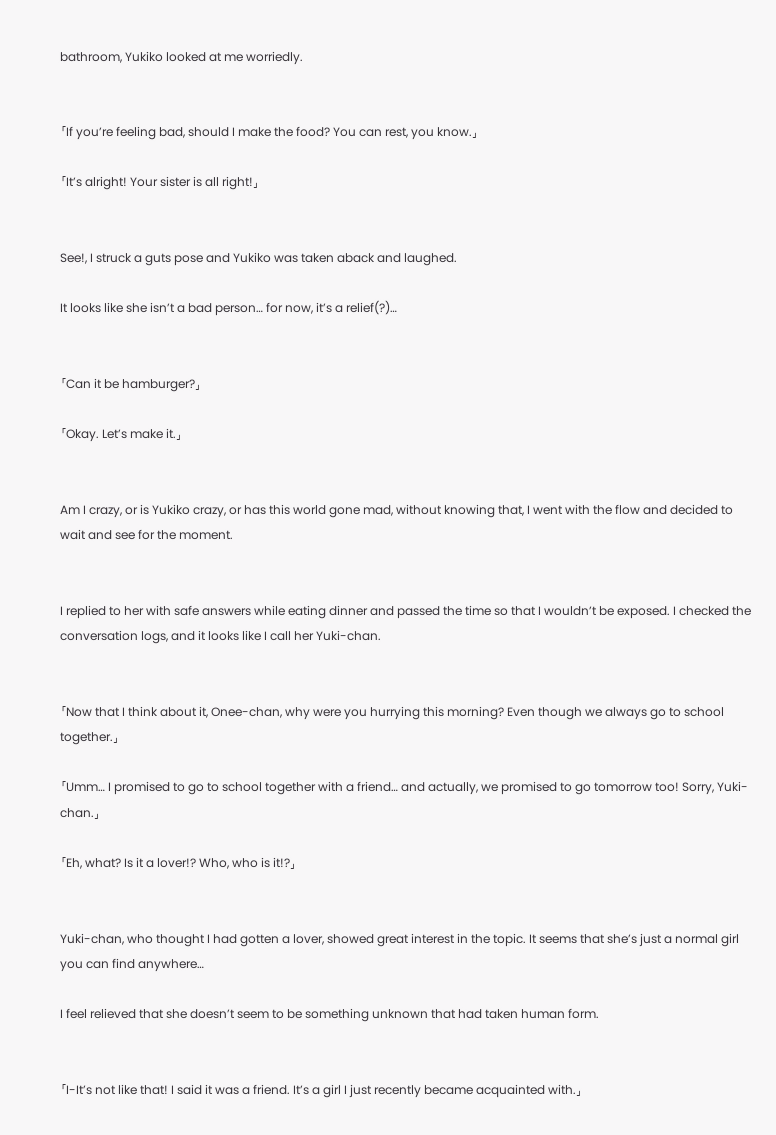bathroom, Yukiko looked at me worriedly.


「If you’re feeling bad, should I make the food? You can rest, you know.」

「It’s alright! Your sister is all right!」


See!, I struck a guts pose and Yukiko was taken aback and laughed.

It looks like she isn’t a bad person… for now, it’s a relief(?)…


「Can it be hamburger?」

「Okay. Let’s make it.」


Am I crazy, or is Yukiko crazy, or has this world gone mad, without knowing that, I went with the flow and decided to wait and see for the moment.


I replied to her with safe answers while eating dinner and passed the time so that I wouldn’t be exposed. I checked the conversation logs, and it looks like I call her Yuki-chan.


「Now that I think about it, Onee-chan, why were you hurrying this morning? Even though we always go to school together.」

「Umm… I promised to go to school together with a friend… and actually, we promised to go tomorrow too! Sorry, Yuki-chan.」

「Eh, what? Is it a lover!? Who, who is it!?」


Yuki-chan, who thought I had gotten a lover, showed great interest in the topic. It seems that she’s just a normal girl you can find anywhere…

I feel relieved that she doesn’t seem to be something unknown that had taken human form.


「I-It’s not like that! I said it was a friend. It’s a girl I just recently became acquainted with.」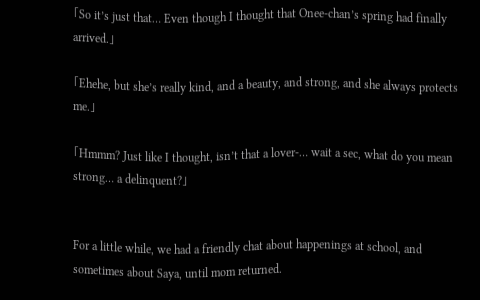「So it’s just that… Even though I thought that Onee-chan’s spring had finally arrived.」

「Ehehe, but she’s really kind, and a beauty, and strong, and she always protects me.」

「Hmmm? Just like I thought, isn’t that a lover-… wait a sec, what do you mean strong… a delinquent?」


For a little while, we had a friendly chat about happenings at school, and sometimes about Saya, until mom returned.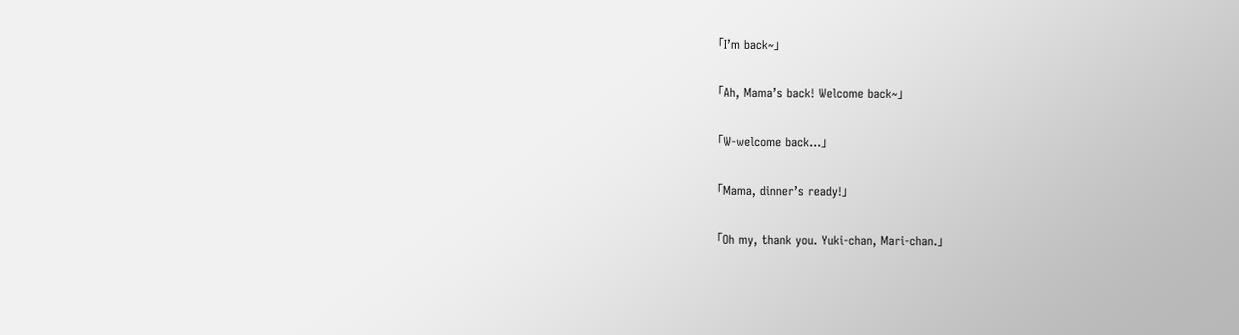「I’m back~」

「Ah, Mama’s back! Welcome back~」

「W-welcome back…」

「Mama, dinner’s ready!」

「Oh my, thank you. Yuki-chan, Mari-chan.」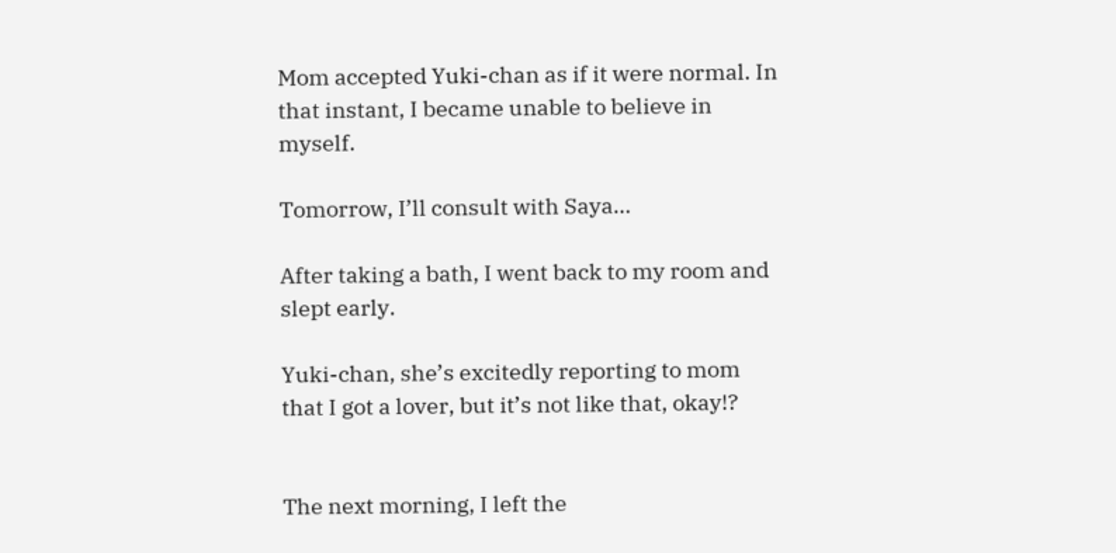Mom accepted Yuki-chan as if it were normal. In that instant, I became unable to believe in myself.

Tomorrow, I’ll consult with Saya…

After taking a bath, I went back to my room and slept early.

Yuki-chan, she’s excitedly reporting to mom that I got a lover, but it’s not like that, okay!?


The next morning, I left the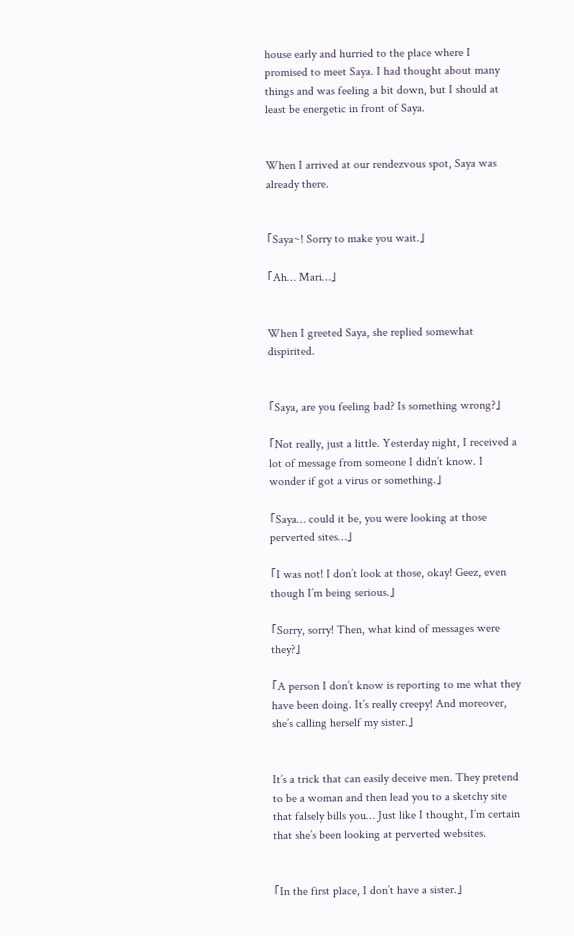house early and hurried to the place where I promised to meet Saya. I had thought about many things and was feeling a bit down, but I should at least be energetic in front of Saya.


When I arrived at our rendezvous spot, Saya was already there.


「Saya~! Sorry to make you wait.」

「Ah… Mari…」


When I greeted Saya, she replied somewhat dispirited.


「Saya, are you feeling bad? Is something wrong?」

「Not really, just a little. Yesterday night, I received a lot of message from someone I didn’t know. I wonder if got a virus or something.」

「Saya… could it be, you were looking at those perverted sites…」

「I was not! I don’t look at those, okay! Geez, even though I’m being serious.」

「Sorry, sorry! Then, what kind of messages were they?」

「A person I don’t know is reporting to me what they have been doing. It’s really creepy! And moreover, she’s calling herself my sister.」


It’s a trick that can easily deceive men. They pretend to be a woman and then lead you to a sketchy site that falsely bills you… Just like I thought, I’m certain that she’s been looking at perverted websites.


「In the first place, I don’t have a sister.」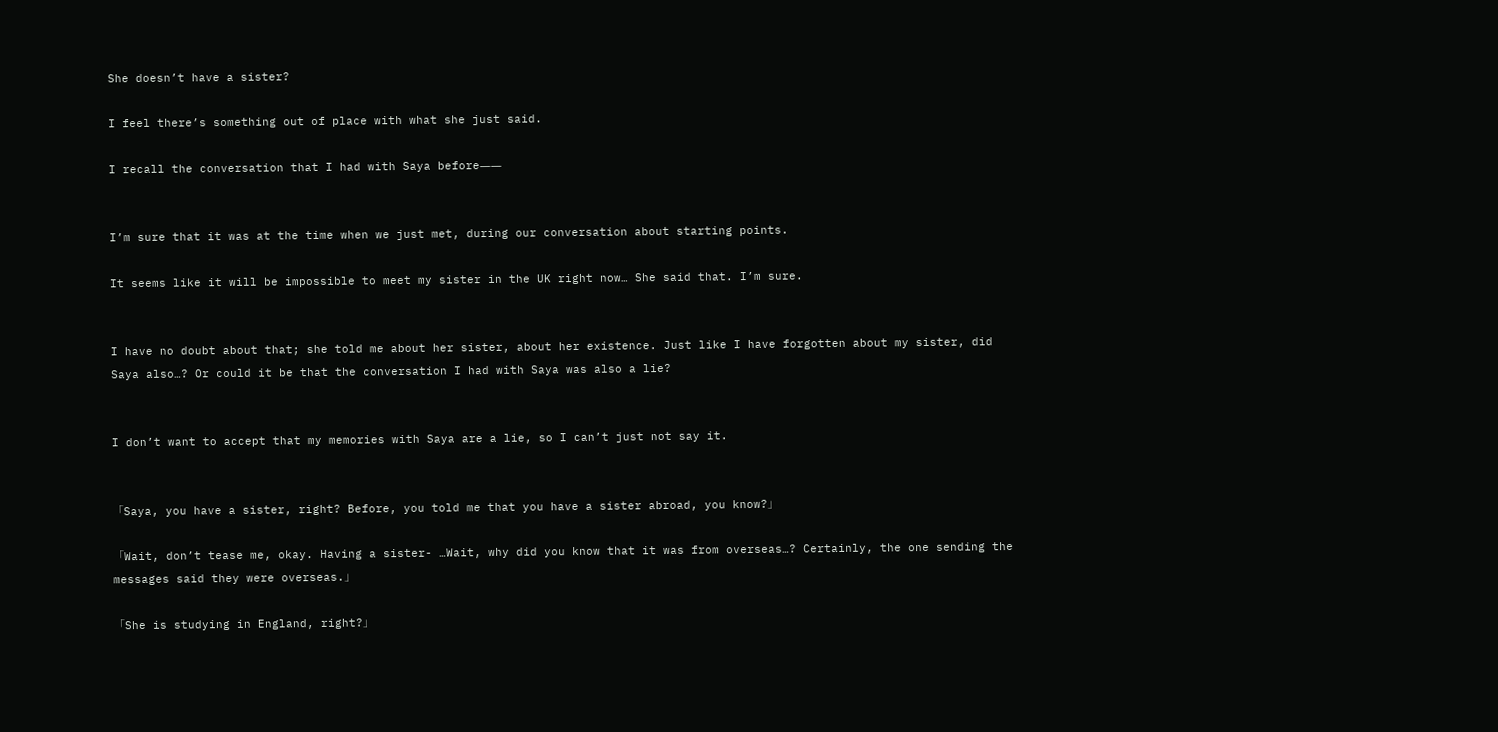She doesn’t have a sister?

I feel there’s something out of place with what she just said.

I recall the conversation that I had with Saya before――


I’m sure that it was at the time when we just met, during our conversation about starting points.

It seems like it will be impossible to meet my sister in the UK right now… She said that. I’m sure.


I have no doubt about that; she told me about her sister, about her existence. Just like I have forgotten about my sister, did Saya also…? Or could it be that the conversation I had with Saya was also a lie?


I don’t want to accept that my memories with Saya are a lie, so I can’t just not say it.


「Saya, you have a sister, right? Before, you told me that you have a sister abroad, you know?」

「Wait, don’t tease me, okay. Having a sister- …Wait, why did you know that it was from overseas…? Certainly, the one sending the messages said they were overseas.」

「She is studying in England, right?」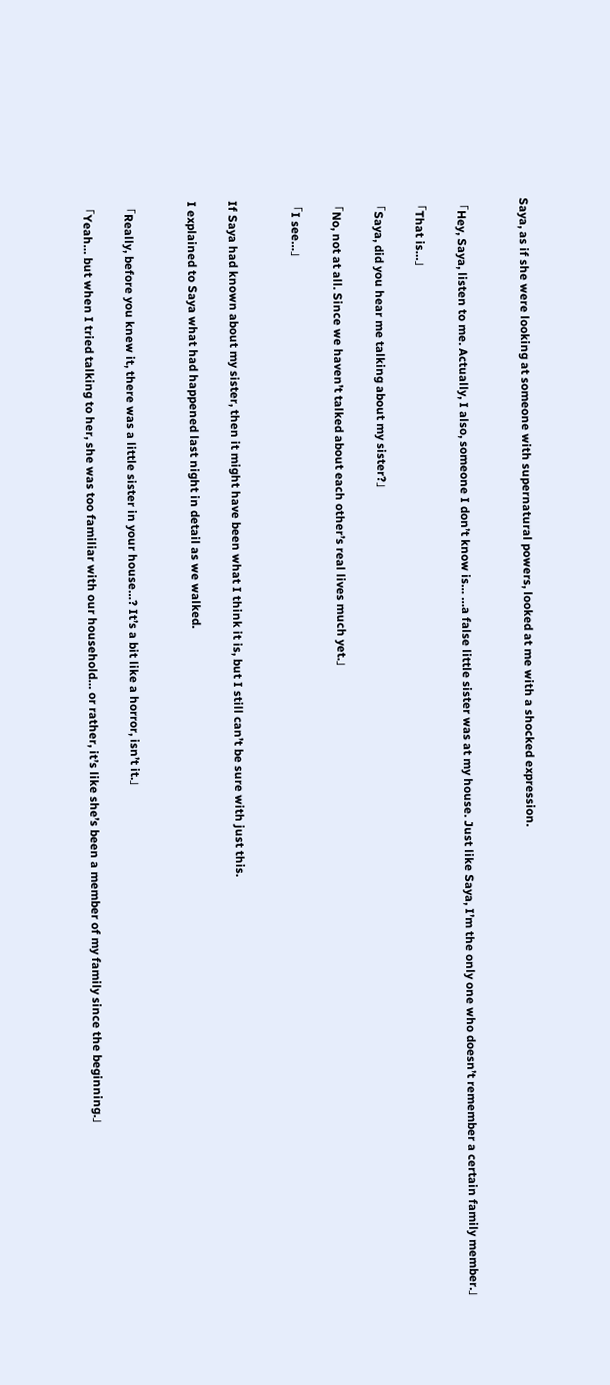Saya, as if she were looking at someone with supernatural powers, looked at me with a shocked expression.


「Hey, Saya, listen to me. Actually, I also, someone I don’t know is… …a false little sister was at my house. Just like Saya, I’m the only one who doesn’t remember a certain family member.」

「That is…」

「Saya, did you hear me talking about my sister?」

「No, not at all. Since we haven’t talked about each other’s real lives much yet.」

「I see…」


If Saya had known about my sister, then it might have been what I think it is, but I still can’t be sure with just this.

I explained to Saya what had happened last night in detail as we walked.


「Really, before you knew it, there was a little sister in your house…? It’s a bit like a horror, isn’t it.」

「Yeah… but when I tried talking to her, she was too familiar with our household… or rather, it’s like she’s been a member of my family since the beginning.」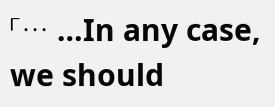「… …In any case, we should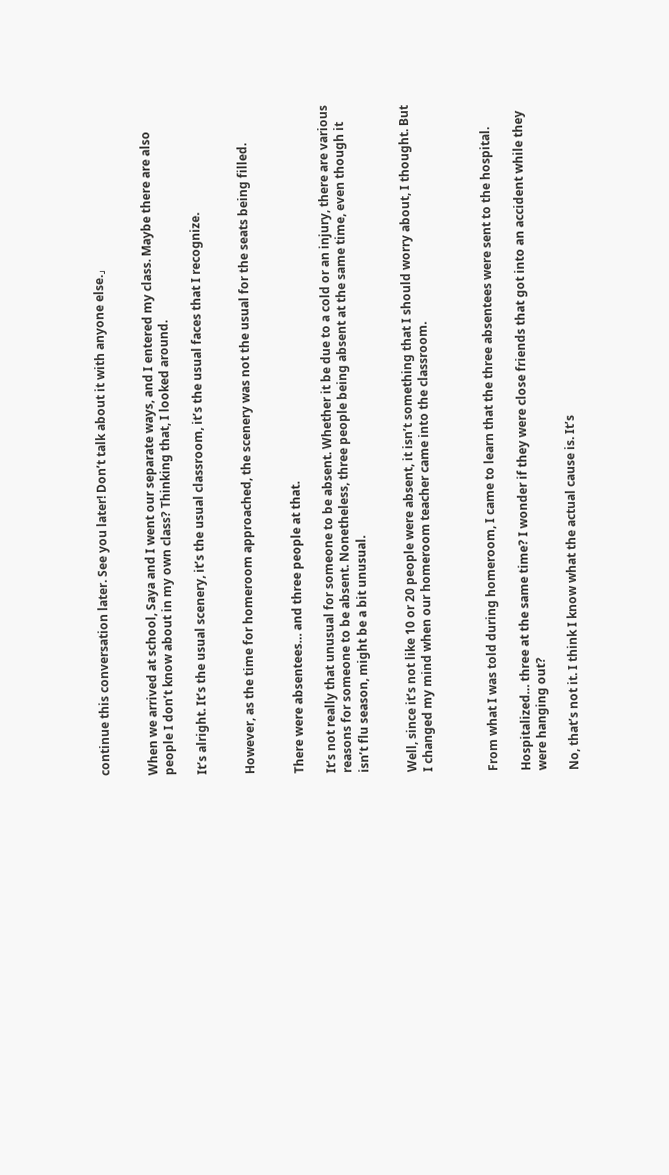continue this conversation later. See you later! Don’t talk about it with anyone else.」


When we arrived at school, Saya and I went our separate ways, and I entered my class. Maybe there are also people I don’t know about in my own class? Thinking that, I looked around.

It’s alright. It’s the usual scenery, it’s the usual classroom, it’s the usual faces that I recognize.


However, as the time for homeroom approached, the scenery was not the usual for the seats being filled.


There were absentees… and three people at that.

It’s not really that unusual for someone to be absent. Whether it be due to a cold or an injury, there are various reasons for someone to be absent. Nonetheless, three people being absent at the same time, even though it isn’t flu season, might be a bit unusual.


Well, since it’s not like 10 or 20 people were absent, it isn’t something that I should worry about, I thought. But I changed my mind when our homeroom teacher came into the classroom.



From what I was told during homeroom, I came to learn that the three absentees were sent to the hospital.

Hospitalized… three at the same time? I wonder if they were close friends that got into an accident while they were hanging out?

No, that’s not it. I think I know what the actual cause is. It’s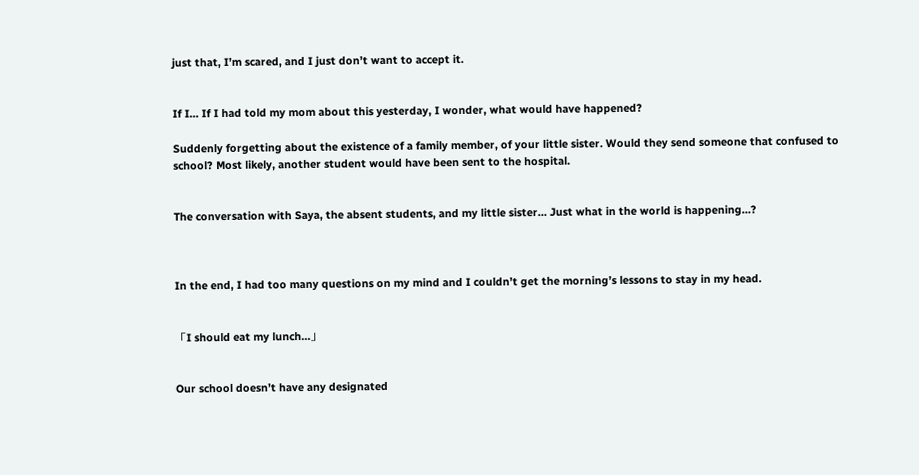just that, I’m scared, and I just don’t want to accept it.


If I… If I had told my mom about this yesterday, I wonder, what would have happened?

Suddenly forgetting about the existence of a family member, of your little sister. Would they send someone that confused to school? Most likely, another student would have been sent to the hospital.


The conversation with Saya, the absent students, and my little sister… Just what in the world is happening…?



In the end, I had too many questions on my mind and I couldn’t get the morning’s lessons to stay in my head.


「I should eat my lunch…」


Our school doesn’t have any designated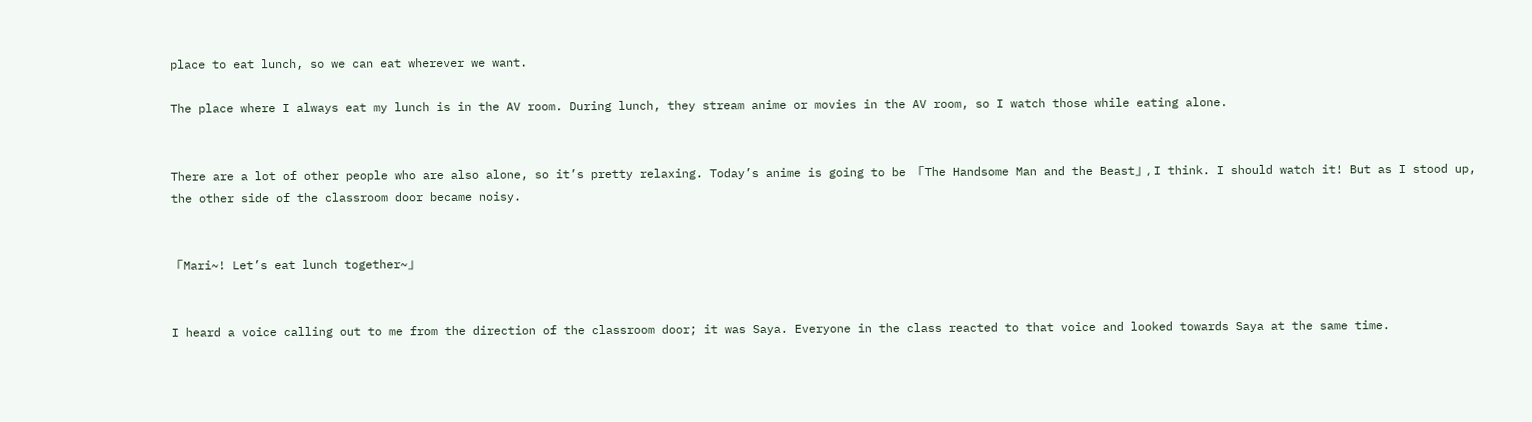place to eat lunch, so we can eat wherever we want.

The place where I always eat my lunch is in the AV room. During lunch, they stream anime or movies in the AV room, so I watch those while eating alone.


There are a lot of other people who are also alone, so it’s pretty relaxing. Today’s anime is going to be 「The Handsome Man and the Beast」, I think. I should watch it! But as I stood up, the other side of the classroom door became noisy.


「Mari~! Let’s eat lunch together~」


I heard a voice calling out to me from the direction of the classroom door; it was Saya. Everyone in the class reacted to that voice and looked towards Saya at the same time.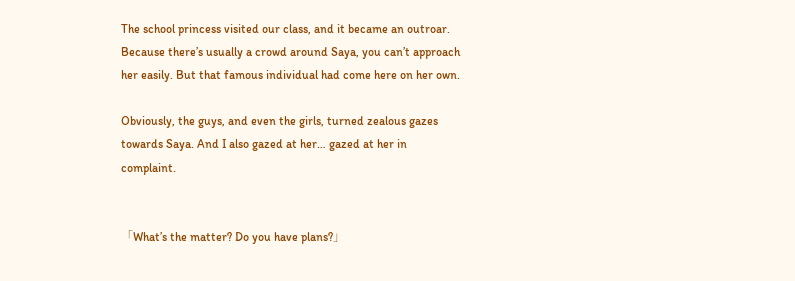The school princess visited our class, and it became an outroar. Because there’s usually a crowd around Saya, you can’t approach her easily. But that famous individual had come here on her own.

Obviously, the guys, and even the girls, turned zealous gazes towards Saya. And I also gazed at her… gazed at her in complaint.


「What’s the matter? Do you have plans?」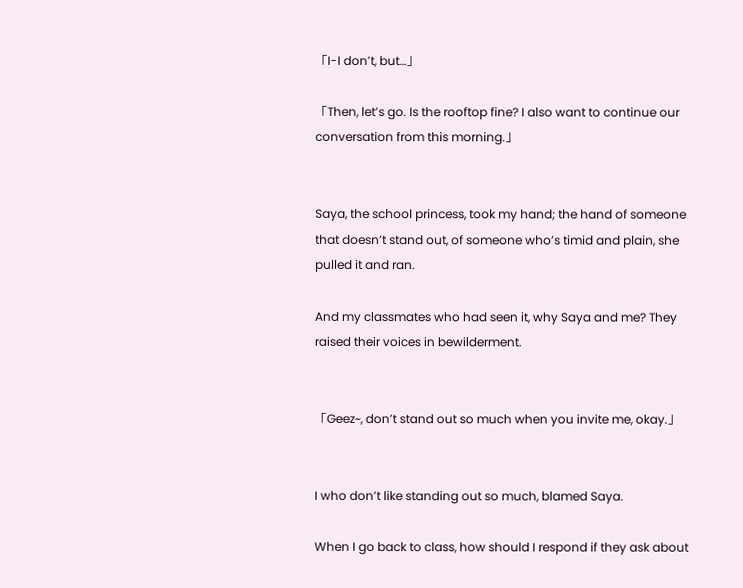「I-I don’t, but…」

「Then, let’s go. Is the rooftop fine? I also want to continue our conversation from this morning.」


Saya, the school princess, took my hand; the hand of someone that doesn’t stand out, of someone who’s timid and plain, she pulled it and ran.

And my classmates who had seen it, why Saya and me? They raised their voices in bewilderment.


「Geez~, don’t stand out so much when you invite me, okay.」


I who don’t like standing out so much, blamed Saya.

When I go back to class, how should I respond if they ask about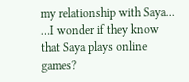my relationship with Saya… …I wonder if they know that Saya plays online games?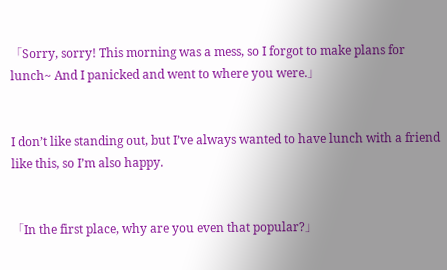「Sorry, sorry! This morning was a mess, so I forgot to make plans for lunch~ And I panicked and went to where you were.」


I don’t like standing out, but I’ve always wanted to have lunch with a friend like this, so I’m also happy.


「In the first place, why are you even that popular?」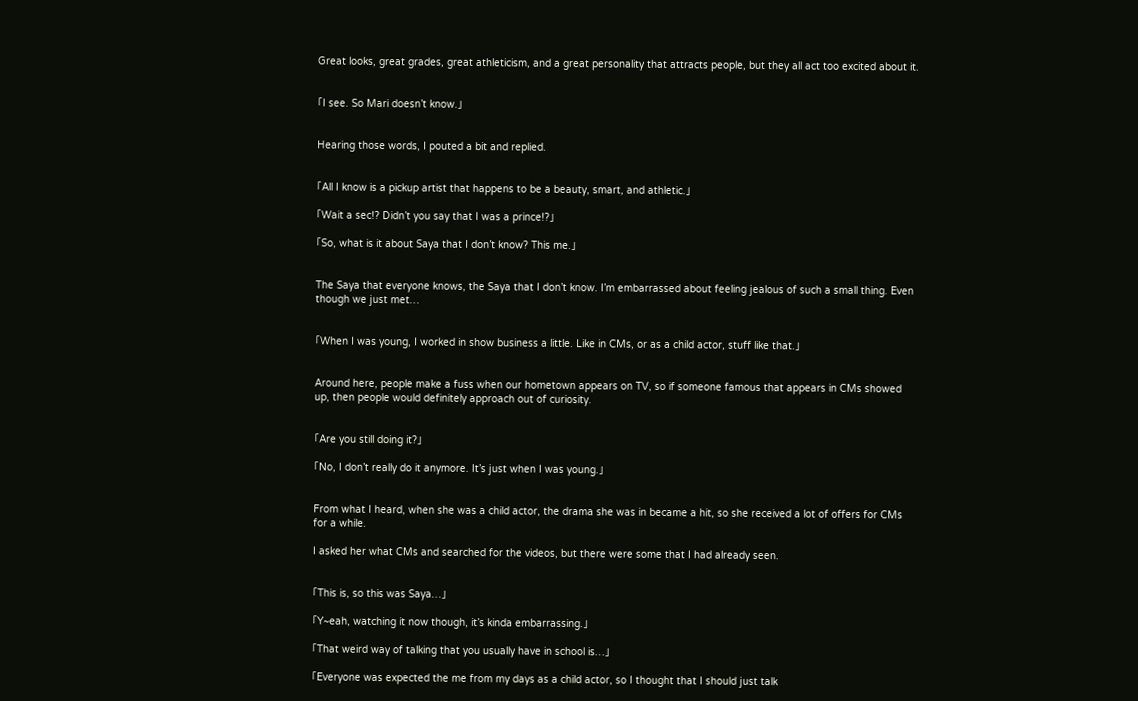Great looks, great grades, great athleticism, and a great personality that attracts people, but they all act too excited about it.


「I see. So Mari doesn’t know.」


Hearing those words, I pouted a bit and replied.


「All I know is a pickup artist that happens to be a beauty, smart, and athletic.」

「Wait a sec!? Didn’t you say that I was a prince!?」

「So, what is it about Saya that I don’t know? This me.」


The Saya that everyone knows, the Saya that I don’t know. I’m embarrassed about feeling jealous of such a small thing. Even though we just met…


「When I was young, I worked in show business a little. Like in CMs, or as a child actor, stuff like that.」


Around here, people make a fuss when our hometown appears on TV, so if someone famous that appears in CMs showed up, then people would definitely approach out of curiosity.


「Are you still doing it?」

「No, I don’t really do it anymore. It’s just when I was young.」


From what I heard, when she was a child actor, the drama she was in became a hit, so she received a lot of offers for CMs for a while.

I asked her what CMs and searched for the videos, but there were some that I had already seen.


「This is, so this was Saya…」

「Y~eah, watching it now though, it’s kinda embarrassing.」

「That weird way of talking that you usually have in school is…」

「Everyone was expected the me from my days as a child actor, so I thought that I should just talk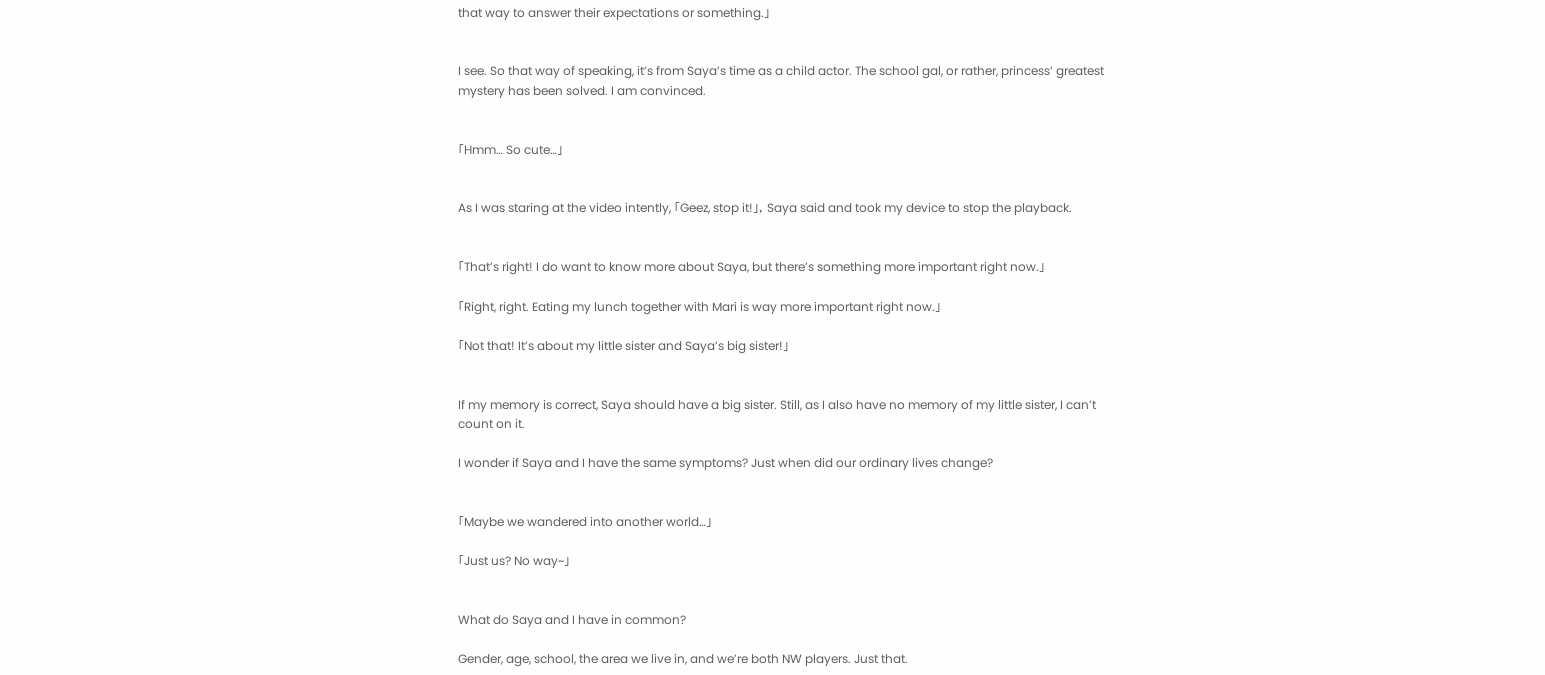that way to answer their expectations or something.」


I see. So that way of speaking, it’s from Saya’s time as a child actor. The school gal, or rather, princess’ greatest mystery has been solved. I am convinced.


「Hmm… So cute…」


As I was staring at the video intently, 「Geez, stop it!」, Saya said and took my device to stop the playback.


「That’s right! I do want to know more about Saya, but there’s something more important right now.」

「Right, right. Eating my lunch together with Mari is way more important right now.」

「Not that! It’s about my little sister and Saya’s big sister!」


If my memory is correct, Saya should have a big sister. Still, as I also have no memory of my little sister, I can’t count on it.

I wonder if Saya and I have the same symptoms? Just when did our ordinary lives change?


「Maybe we wandered into another world…」

「Just us? No way~」


What do Saya and I have in common?

Gender, age, school, the area we live in, and we’re both NW players. Just that.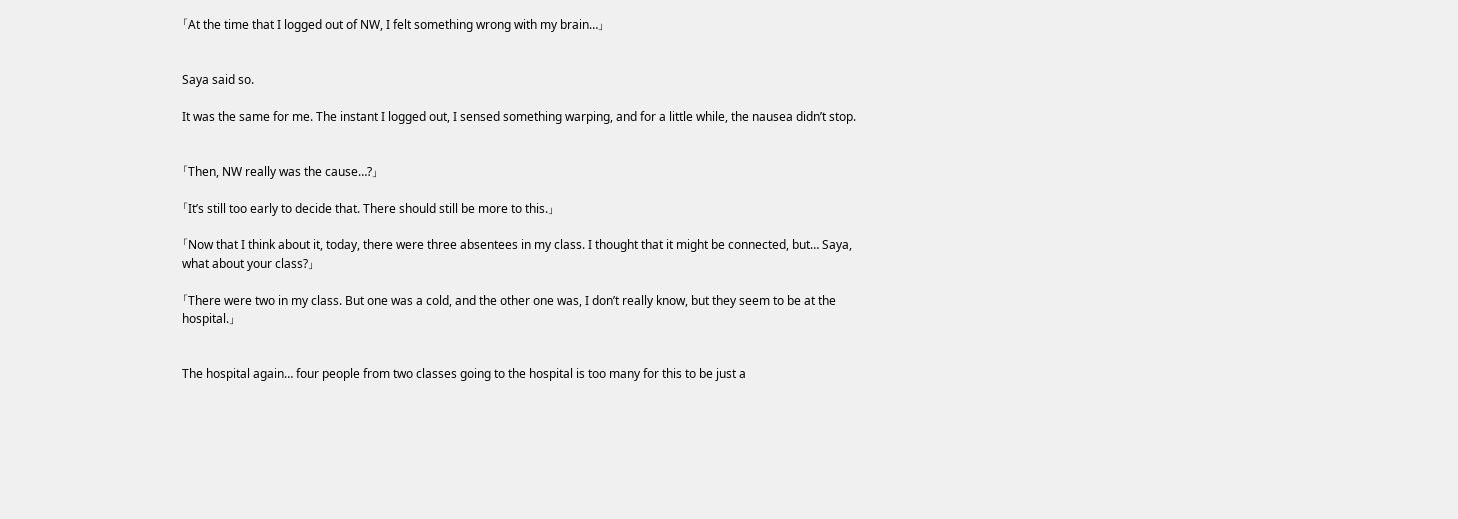「At the time that I logged out of NW, I felt something wrong with my brain…」


Saya said so.

It was the same for me. The instant I logged out, I sensed something warping, and for a little while, the nausea didn’t stop.


「Then, NW really was the cause…?」

「It’s still too early to decide that. There should still be more to this.」

「Now that I think about it, today, there were three absentees in my class. I thought that it might be connected, but… Saya, what about your class?」

「There were two in my class. But one was a cold, and the other one was, I don’t really know, but they seem to be at the hospital.」


The hospital again… four people from two classes going to the hospital is too many for this to be just a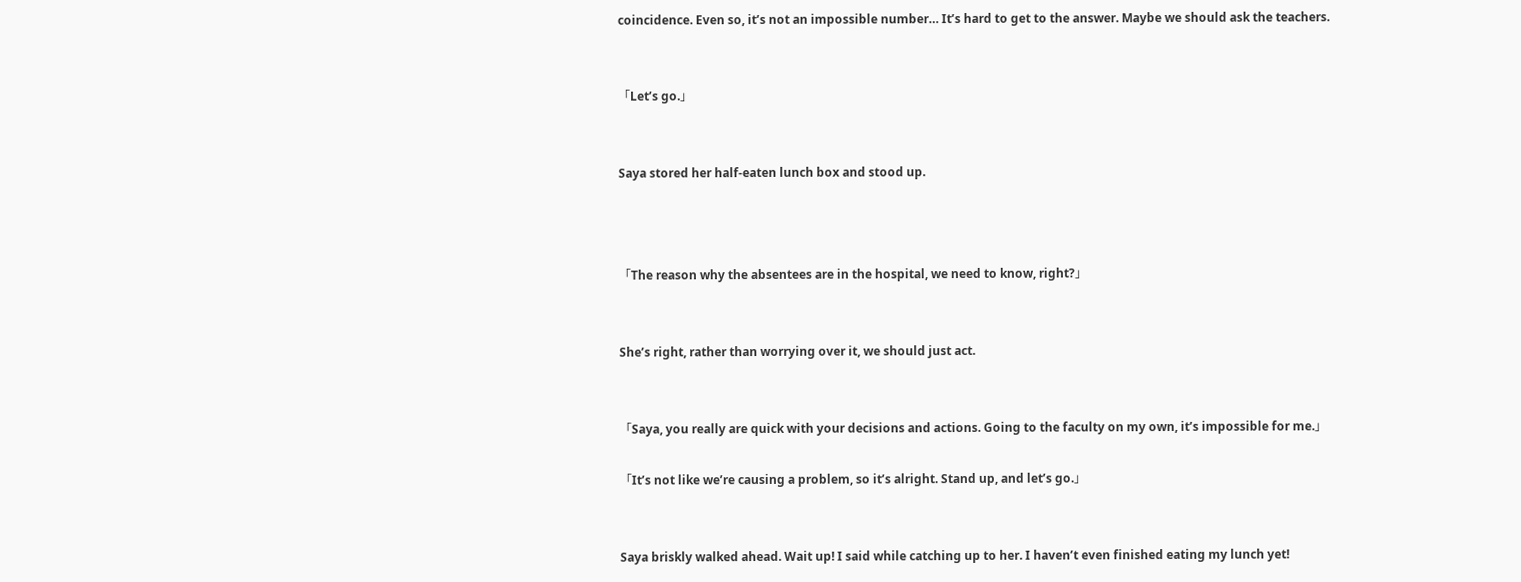coincidence. Even so, it’s not an impossible number… It’s hard to get to the answer. Maybe we should ask the teachers.


「Let’s go.」


Saya stored her half-eaten lunch box and stood up.



「The reason why the absentees are in the hospital, we need to know, right?」


She’s right, rather than worrying over it, we should just act.


「Saya, you really are quick with your decisions and actions. Going to the faculty on my own, it’s impossible for me.」

「It’s not like we’re causing a problem, so it’s alright. Stand up, and let’s go.」


Saya briskly walked ahead. Wait up! I said while catching up to her. I haven’t even finished eating my lunch yet!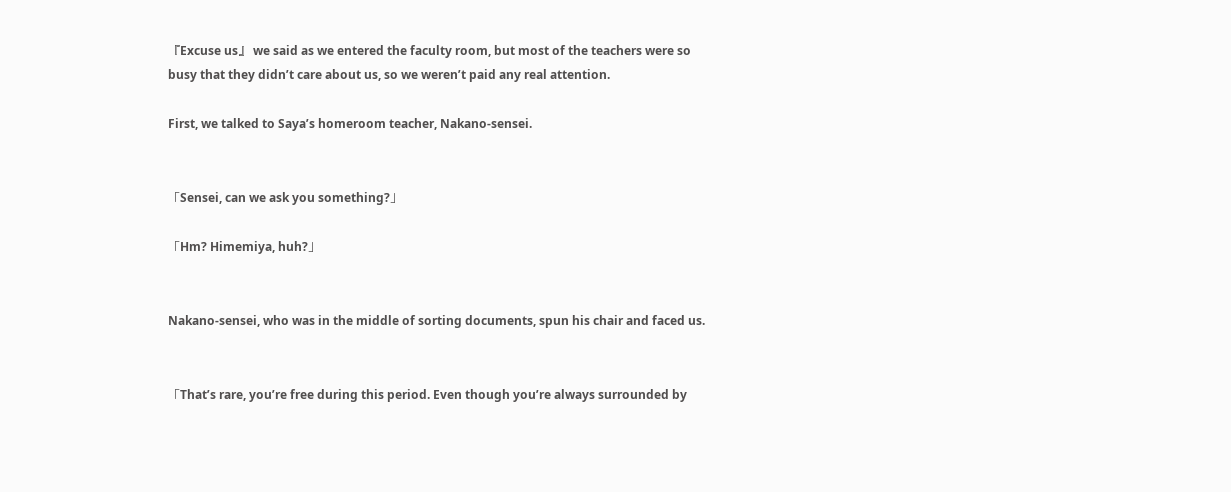『Excuse us』 we said as we entered the faculty room, but most of the teachers were so busy that they didn’t care about us, so we weren’t paid any real attention.

First, we talked to Saya’s homeroom teacher, Nakano-sensei.


「Sensei, can we ask you something?」

「Hm? Himemiya, huh?」


Nakano-sensei, who was in the middle of sorting documents, spun his chair and faced us.


「That’s rare, you’re free during this period. Even though you’re always surrounded by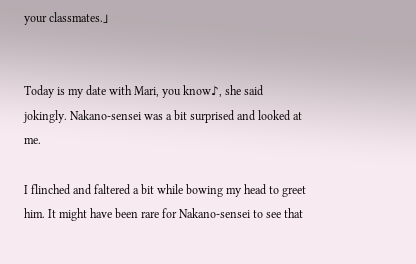your classmates.」


Today is my date with Mari, you know♪, she said jokingly. Nakano-sensei was a bit surprised and looked at me.

I flinched and faltered a bit while bowing my head to greet him. It might have been rare for Nakano-sensei to see that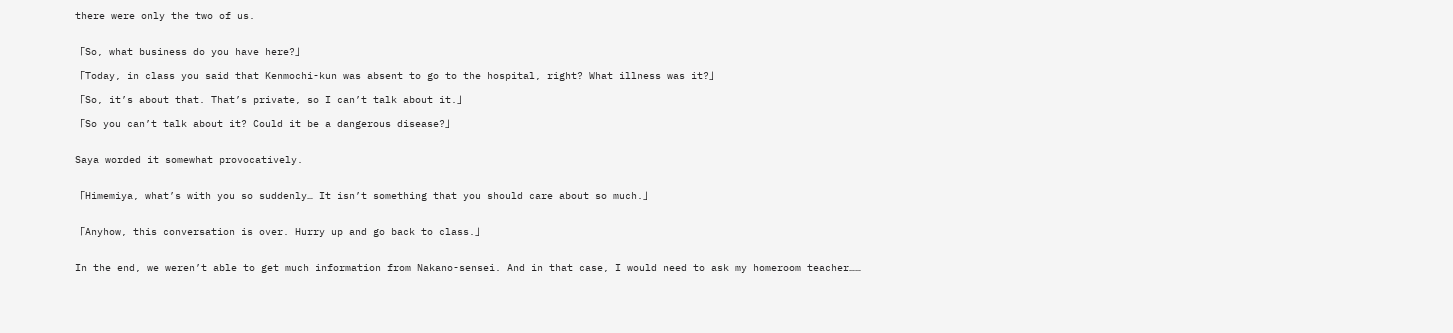there were only the two of us.


「So, what business do you have here?」

「Today, in class you said that Kenmochi-kun was absent to go to the hospital, right? What illness was it?」

「So, it’s about that. That’s private, so I can’t talk about it.」

「So you can’t talk about it? Could it be a dangerous disease?」


Saya worded it somewhat provocatively.


「Himemiya, what’s with you so suddenly… It isn’t something that you should care about so much.」


「Anyhow, this conversation is over. Hurry up and go back to class.」


In the end, we weren’t able to get much information from Nakano-sensei. And in that case, I would need to ask my homeroom teacher……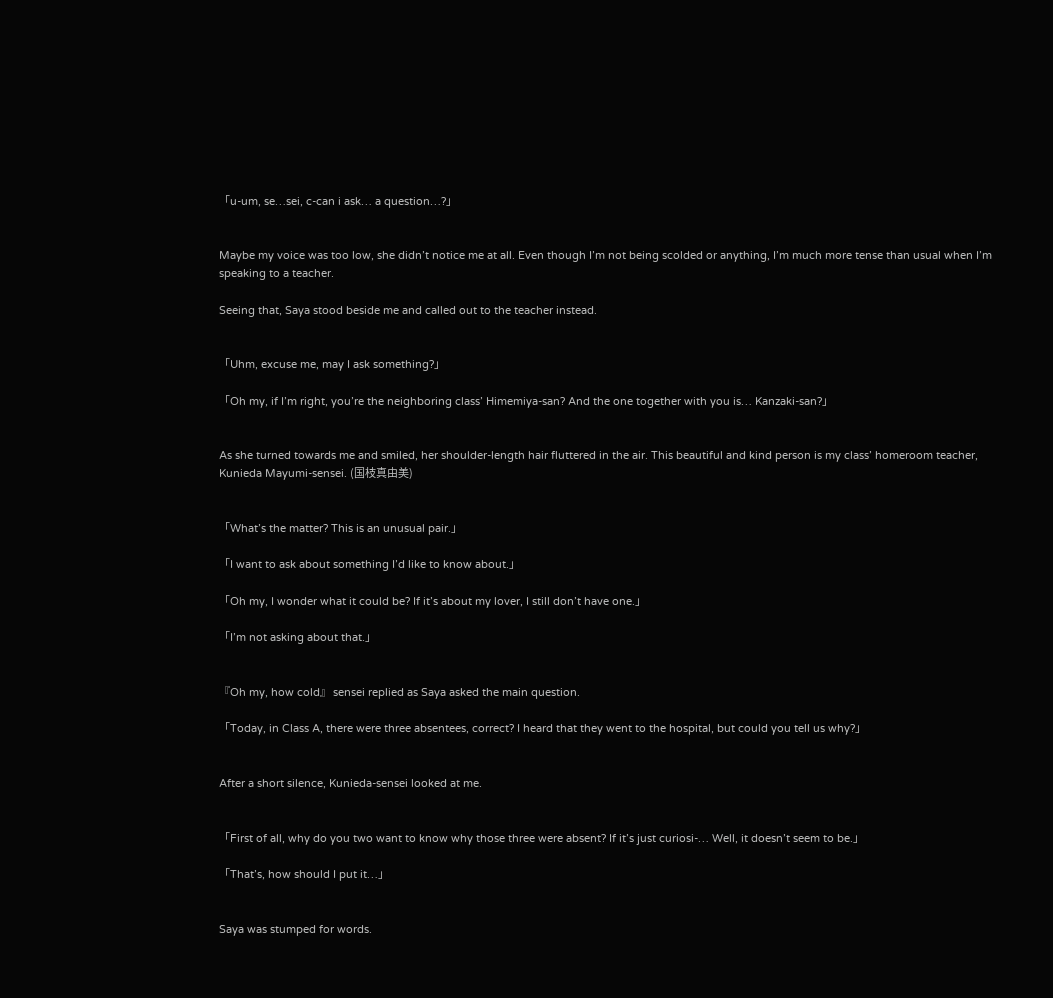「u-um, se…sei, c-can i ask… a question…?」


Maybe my voice was too low, she didn’t notice me at all. Even though I’m not being scolded or anything, I’m much more tense than usual when I’m speaking to a teacher.

Seeing that, Saya stood beside me and called out to the teacher instead.


「Uhm, excuse me, may I ask something?」

「Oh my, if I’m right, you’re the neighboring class’ Himemiya-san? And the one together with you is… Kanzaki-san?」


As she turned towards me and smiled, her shoulder-length hair fluttered in the air. This beautiful and kind person is my class’ homeroom teacher, Kunieda Mayumi-sensei. (国枝真由美)


「What’s the matter? This is an unusual pair.」

「I want to ask about something I’d like to know about.」

「Oh my, I wonder what it could be? If it’s about my lover, I still don’t have one.」

「I’m not asking about that.」


『Oh my, how cold』 sensei replied as Saya asked the main question.

「Today, in Class A, there were three absentees, correct? I heard that they went to the hospital, but could you tell us why?」


After a short silence, Kunieda-sensei looked at me.


「First of all, why do you two want to know why those three were absent? If it’s just curiosi-… Well, it doesn’t seem to be.」

「That’s, how should I put it…」


Saya was stumped for words.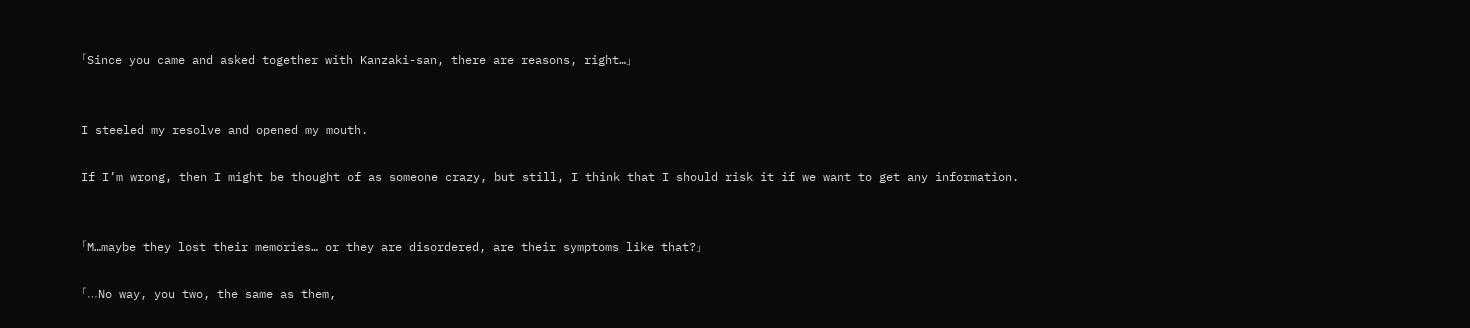「Since you came and asked together with Kanzaki-san, there are reasons, right…」


I steeled my resolve and opened my mouth.

If I’m wrong, then I might be thought of as someone crazy, but still, I think that I should risk it if we want to get any information.


「M…maybe they lost their memories… or they are disordered, are their symptoms like that?」

「…No way, you two, the same as them,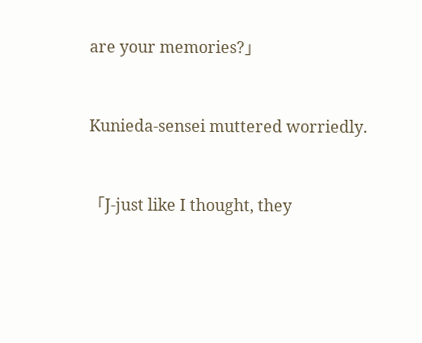are your memories?」


Kunieda-sensei muttered worriedly.


「J-just like I thought, they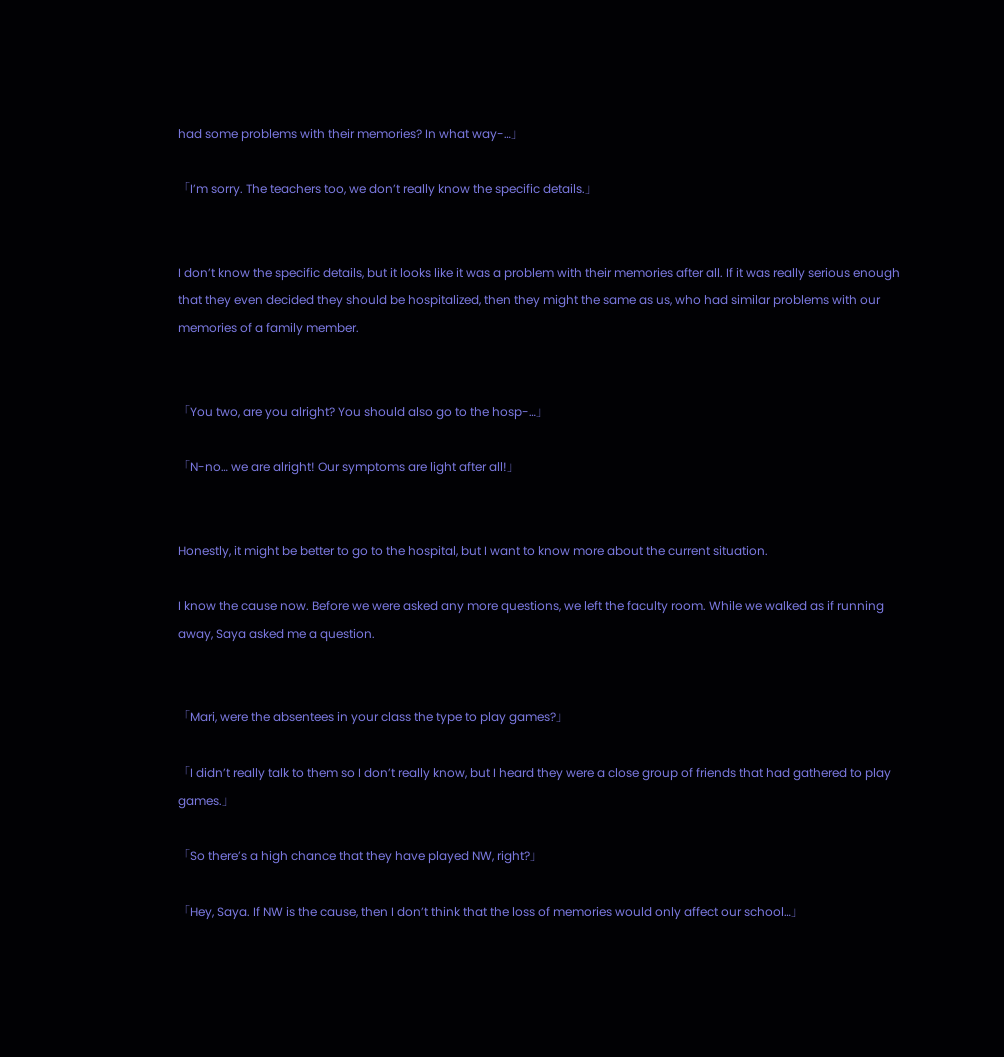had some problems with their memories? In what way-…」

「I’m sorry. The teachers too, we don’t really know the specific details.」


I don’t know the specific details, but it looks like it was a problem with their memories after all. If it was really serious enough that they even decided they should be hospitalized, then they might the same as us, who had similar problems with our memories of a family member.


「You two, are you alright? You should also go to the hosp-…」

「N-no… we are alright! Our symptoms are light after all!」


Honestly, it might be better to go to the hospital, but I want to know more about the current situation.

I know the cause now. Before we were asked any more questions, we left the faculty room. While we walked as if running away, Saya asked me a question.


「Mari, were the absentees in your class the type to play games?」

「I didn’t really talk to them so I don’t really know, but I heard they were a close group of friends that had gathered to play games.」

「So there’s a high chance that they have played NW, right?」

「Hey, Saya. If NW is the cause, then I don’t think that the loss of memories would only affect our school…」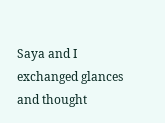Saya and I exchanged glances and thought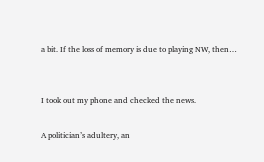a bit. If the loss of memory is due to playing NW, then…


I took out my phone and checked the news.

A politician’s adultery, an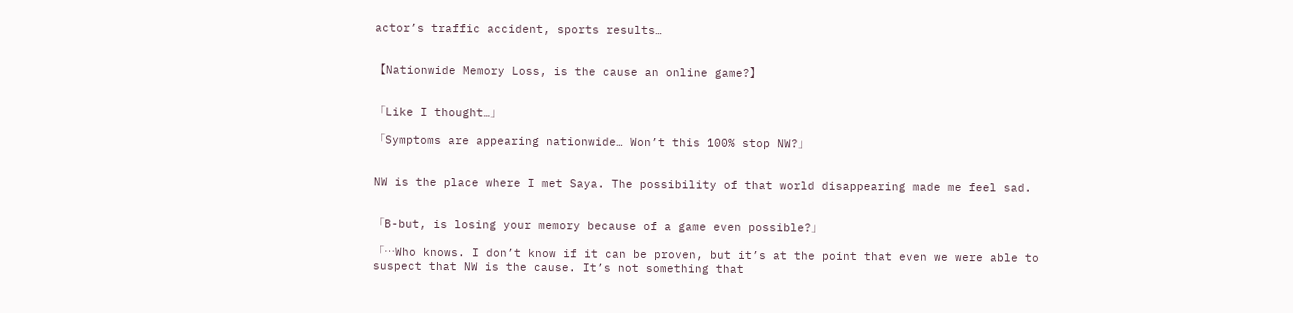actor’s traffic accident, sports results…


【Nationwide Memory Loss, is the cause an online game?】


「Like I thought…」

「Symptoms are appearing nationwide… Won’t this 100% stop NW?」


NW is the place where I met Saya. The possibility of that world disappearing made me feel sad.


「B-but, is losing your memory because of a game even possible?」

「…Who knows. I don’t know if it can be proven, but it’s at the point that even we were able to suspect that NW is the cause. It’s not something that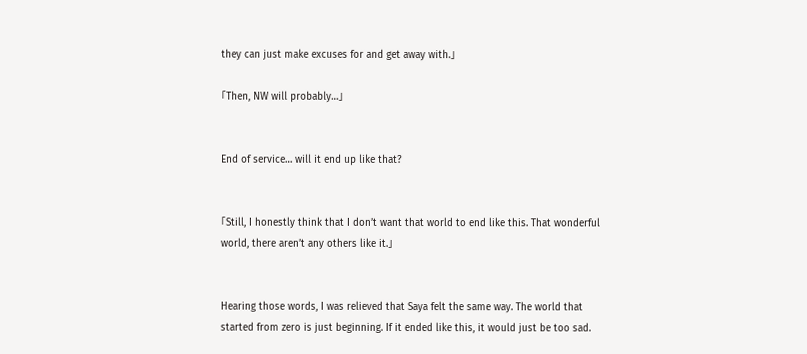they can just make excuses for and get away with.」

「Then, NW will probably…」


End of service… will it end up like that?


「Still, I honestly think that I don’t want that world to end like this. That wonderful world, there aren’t any others like it.」


Hearing those words, I was relieved that Saya felt the same way. The world that started from zero is just beginning. If it ended like this, it would just be too sad.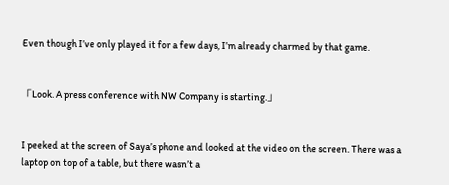Even though I’ve only played it for a few days, I’m already charmed by that game.


「Look. A press conference with NW Company is starting.」


I peeked at the screen of Saya’s phone and looked at the video on the screen. There was a laptop on top of a table, but there wasn’t a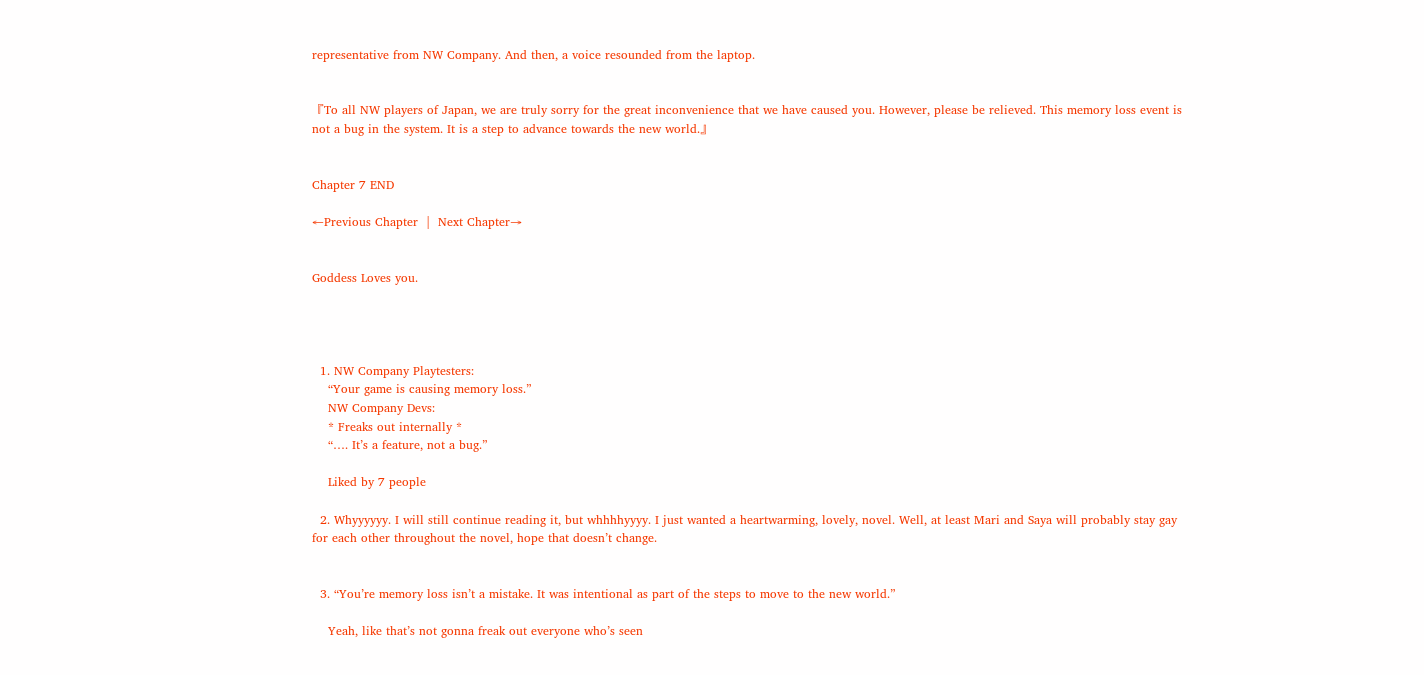representative from NW Company. And then, a voice resounded from the laptop.


『To all NW players of Japan, we are truly sorry for the great inconvenience that we have caused you. However, please be relieved. This memory loss event is not a bug in the system. It is a step to advance towards the new world.』


Chapter 7 END

←Previous Chapter  |  Next Chapter→


Goddess Loves you.




  1. NW Company Playtesters:
    “Your game is causing memory loss.”
    NW Company Devs:
    * Freaks out internally *
    “…. It’s a feature, not a bug.”

    Liked by 7 people

  2. Whyyyyyy. I will still continue reading it, but whhhhyyyy. I just wanted a heartwarming, lovely, novel. Well, at least Mari and Saya will probably stay gay for each other throughout the novel, hope that doesn’t change.


  3. “You’re memory loss isn’t a mistake. It was intentional as part of the steps to move to the new world.”

    Yeah, like that’s not gonna freak out everyone who’s seen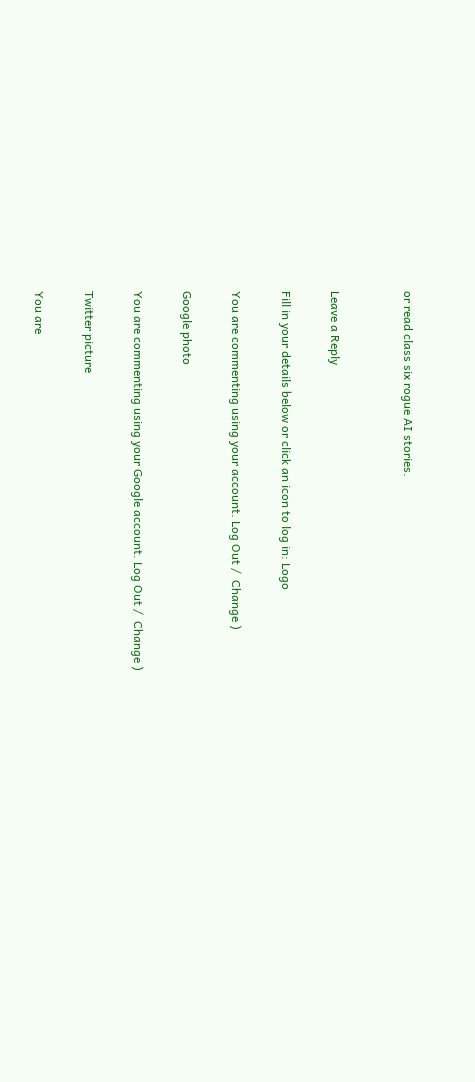or read class six rogue AI stories.


Leave a Reply

Fill in your details below or click an icon to log in: Logo

You are commenting using your account. Log Out /  Change )

Google photo

You are commenting using your Google account. Log Out /  Change )

Twitter picture

You are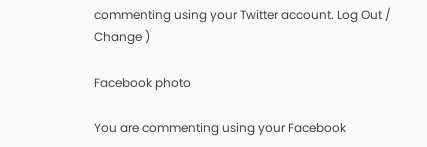commenting using your Twitter account. Log Out /  Change )

Facebook photo

You are commenting using your Facebook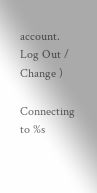account. Log Out /  Change )

Connecting to %s